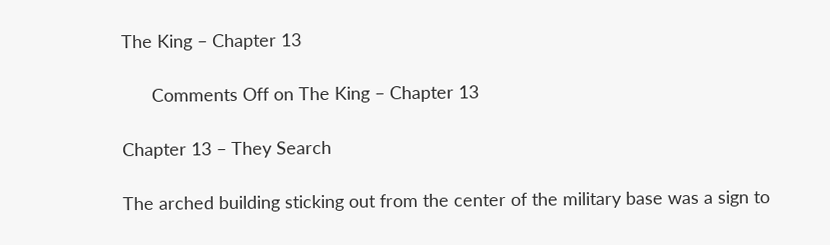The King – Chapter 13

      Comments Off on The King – Chapter 13

Chapter 13 – They Search

The arched building sticking out from the center of the military base was a sign to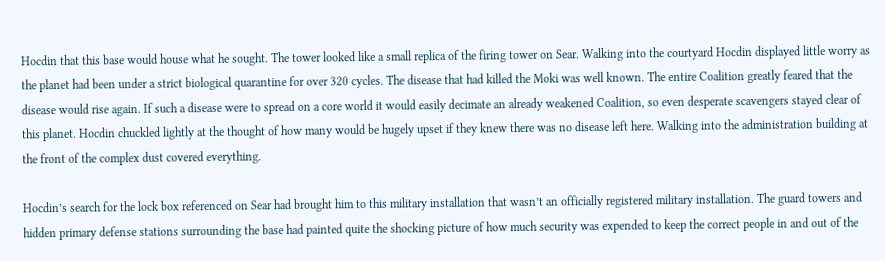Hocdin that this base would house what he sought. The tower looked like a small replica of the firing tower on Sear. Walking into the courtyard Hocdin displayed little worry as the planet had been under a strict biological quarantine for over 320 cycles. The disease that had killed the Moki was well known. The entire Coalition greatly feared that the disease would rise again. If such a disease were to spread on a core world it would easily decimate an already weakened Coalition, so even desperate scavengers stayed clear of this planet. Hocdin chuckled lightly at the thought of how many would be hugely upset if they knew there was no disease left here. Walking into the administration building at the front of the complex dust covered everything.

Hocdin’s search for the lock box referenced on Sear had brought him to this military installation that wasn’t an officially registered military installation. The guard towers and hidden primary defense stations surrounding the base had painted quite the shocking picture of how much security was expended to keep the correct people in and out of the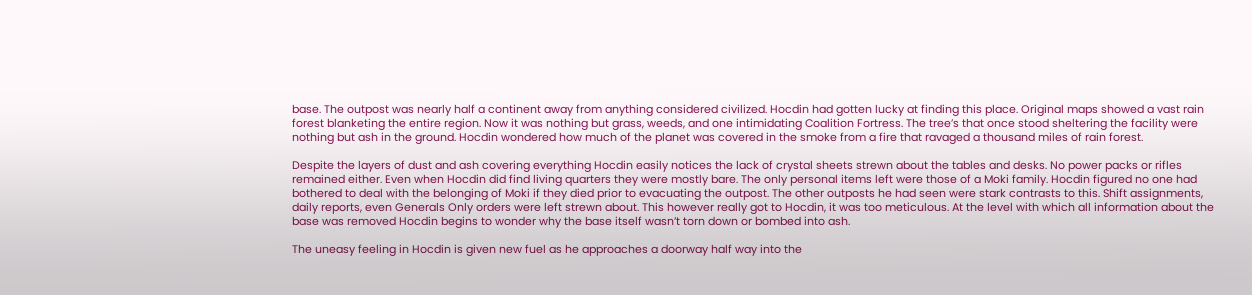base. The outpost was nearly half a continent away from anything considered civilized. Hocdin had gotten lucky at finding this place. Original maps showed a vast rain forest blanketing the entire region. Now it was nothing but grass, weeds, and one intimidating Coalition Fortress. The tree’s that once stood sheltering the facility were nothing but ash in the ground. Hocdin wondered how much of the planet was covered in the smoke from a fire that ravaged a thousand miles of rain forest.

Despite the layers of dust and ash covering everything Hocdin easily notices the lack of crystal sheets strewn about the tables and desks. No power packs or rifles remained either. Even when Hocdin did find living quarters they were mostly bare. The only personal items left were those of a Moki family. Hocdin figured no one had bothered to deal with the belonging of Moki if they died prior to evacuating the outpost. The other outposts he had seen were stark contrasts to this. Shift assignments, daily reports, even Generals Only orders were left strewn about. This however really got to Hocdin, it was too meticulous. At the level with which all information about the base was removed Hocdin begins to wonder why the base itself wasn’t torn down or bombed into ash.

The uneasy feeling in Hocdin is given new fuel as he approaches a doorway half way into the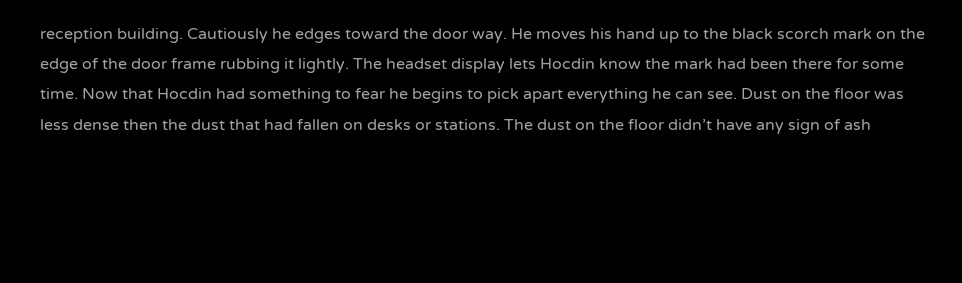reception building. Cautiously he edges toward the door way. He moves his hand up to the black scorch mark on the edge of the door frame rubbing it lightly. The headset display lets Hocdin know the mark had been there for some time. Now that Hocdin had something to fear he begins to pick apart everything he can see. Dust on the floor was less dense then the dust that had fallen on desks or stations. The dust on the floor didn’t have any sign of ash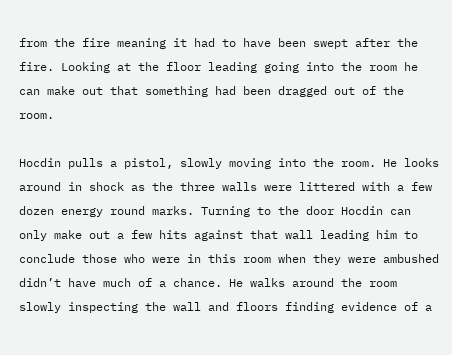from the fire meaning it had to have been swept after the fire. Looking at the floor leading going into the room he can make out that something had been dragged out of the room.

Hocdin pulls a pistol, slowly moving into the room. He looks around in shock as the three walls were littered with a few dozen energy round marks. Turning to the door Hocdin can only make out a few hits against that wall leading him to conclude those who were in this room when they were ambushed didn’t have much of a chance. He walks around the room slowly inspecting the wall and floors finding evidence of a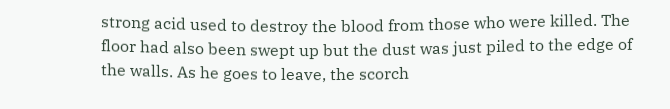strong acid used to destroy the blood from those who were killed. The floor had also been swept up but the dust was just piled to the edge of the walls. As he goes to leave, the scorch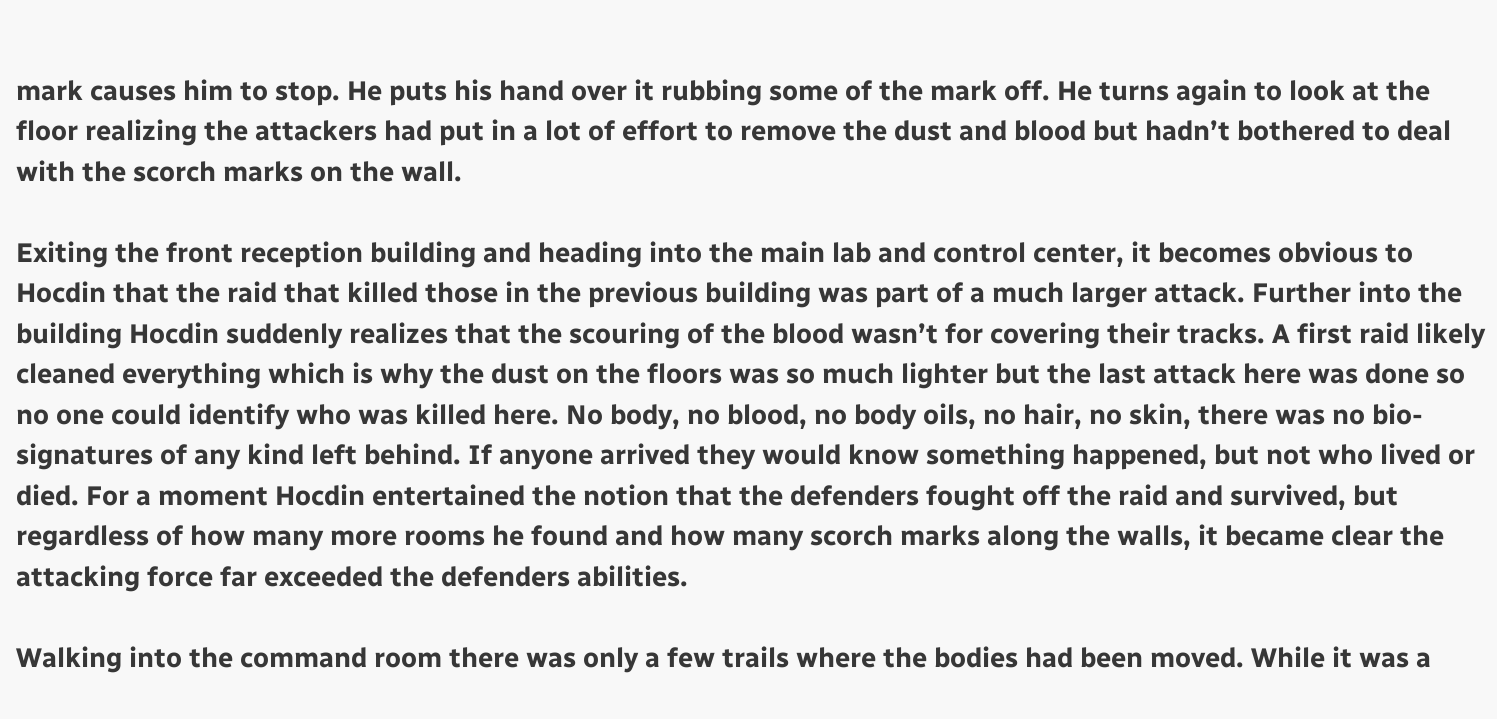mark causes him to stop. He puts his hand over it rubbing some of the mark off. He turns again to look at the floor realizing the attackers had put in a lot of effort to remove the dust and blood but hadn’t bothered to deal with the scorch marks on the wall.

Exiting the front reception building and heading into the main lab and control center, it becomes obvious to Hocdin that the raid that killed those in the previous building was part of a much larger attack. Further into the building Hocdin suddenly realizes that the scouring of the blood wasn’t for covering their tracks. A first raid likely cleaned everything which is why the dust on the floors was so much lighter but the last attack here was done so no one could identify who was killed here. No body, no blood, no body oils, no hair, no skin, there was no bio-signatures of any kind left behind. If anyone arrived they would know something happened, but not who lived or died. For a moment Hocdin entertained the notion that the defenders fought off the raid and survived, but regardless of how many more rooms he found and how many scorch marks along the walls, it became clear the attacking force far exceeded the defenders abilities.

Walking into the command room there was only a few trails where the bodies had been moved. While it was a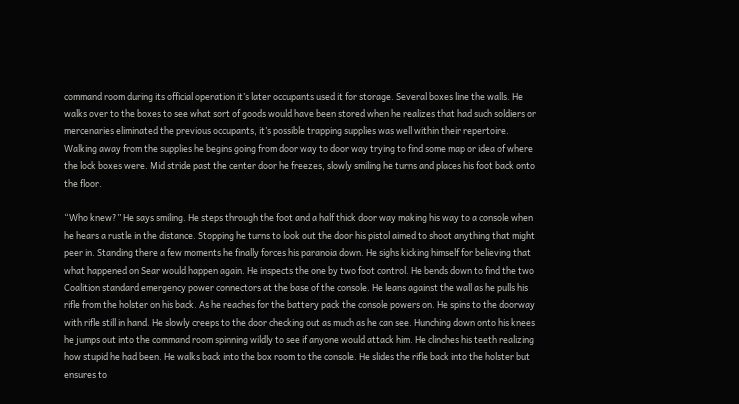command room during its official operation it’s later occupants used it for storage. Several boxes line the walls. He walks over to the boxes to see what sort of goods would have been stored when he realizes that had such soldiers or mercenaries eliminated the previous occupants, it’s possible trapping supplies was well within their repertoire. Walking away from the supplies he begins going from door way to door way trying to find some map or idea of where the lock boxes were. Mid stride past the center door he freezes, slowly smiling he turns and places his foot back onto the floor.

“Who knew?” He says smiling. He steps through the foot and a half thick door way making his way to a console when he hears a rustle in the distance. Stopping he turns to look out the door his pistol aimed to shoot anything that might peer in. Standing there a few moments he finally forces his paranoia down. He sighs kicking himself for believing that what happened on Sear would happen again. He inspects the one by two foot control. He bends down to find the two Coalition standard emergency power connectors at the base of the console. He leans against the wall as he pulls his rifle from the holster on his back. As he reaches for the battery pack the console powers on. He spins to the doorway with rifle still in hand. He slowly creeps to the door checking out as much as he can see. Hunching down onto his knees he jumps out into the command room spinning wildly to see if anyone would attack him. He clinches his teeth realizing how stupid he had been. He walks back into the box room to the console. He slides the rifle back into the holster but ensures to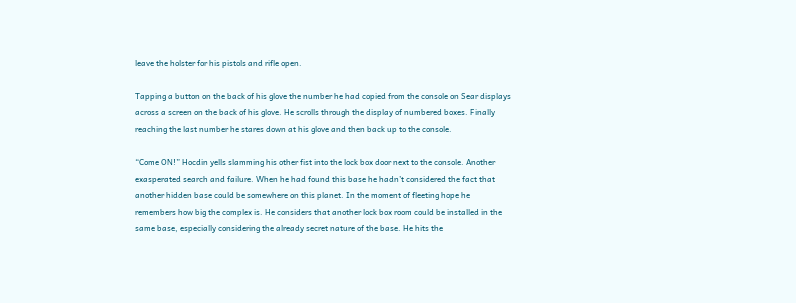leave the holster for his pistols and rifle open.

Tapping a button on the back of his glove the number he had copied from the console on Sear displays across a screen on the back of his glove. He scrolls through the display of numbered boxes. Finally reaching the last number he stares down at his glove and then back up to the console.

“Come ON!” Hocdin yells slamming his other fist into the lock box door next to the console. Another exasperated search and failure. When he had found this base he hadn’t considered the fact that another hidden base could be somewhere on this planet. In the moment of fleeting hope he remembers how big the complex is. He considers that another lock box room could be installed in the same base, especially considering the already secret nature of the base. He hits the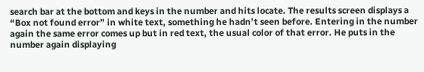search bar at the bottom and keys in the number and hits locate. The results screen displays a “Box not found error” in white text, something he hadn’t seen before. Entering in the number again the same error comes up but in red text, the usual color of that error. He puts in the number again displaying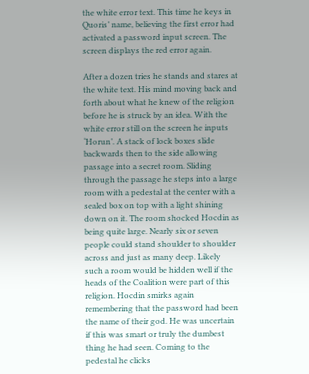the white error text. This time he keys in Quoris’ name, believing the first error had activated a password input screen. The screen displays the red error again.

After a dozen tries he stands and stares at the white text. His mind moving back and forth about what he knew of the religion before he is struck by an idea. With the white error still on the screen he inputs ‘Horun’. A stack of lock boxes slide backwards then to the side allowing passage into a secret room. Sliding through the passage he steps into a large room with a pedestal at the center with a sealed box on top with a light shining down on it. The room shocked Hocdin as being quite large. Nearly six or seven people could stand shoulder to shoulder across and just as many deep. Likely such a room would be hidden well if the heads of the Coalition were part of this religion. Hocdin smirks again remembering that the password had been the name of their god. He was uncertain if this was smart or truly the dumbest thing he had seen. Coming to the pedestal he clicks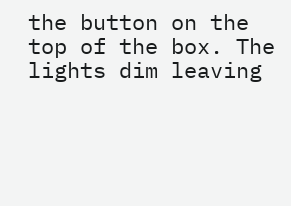the button on the top of the box. The lights dim leaving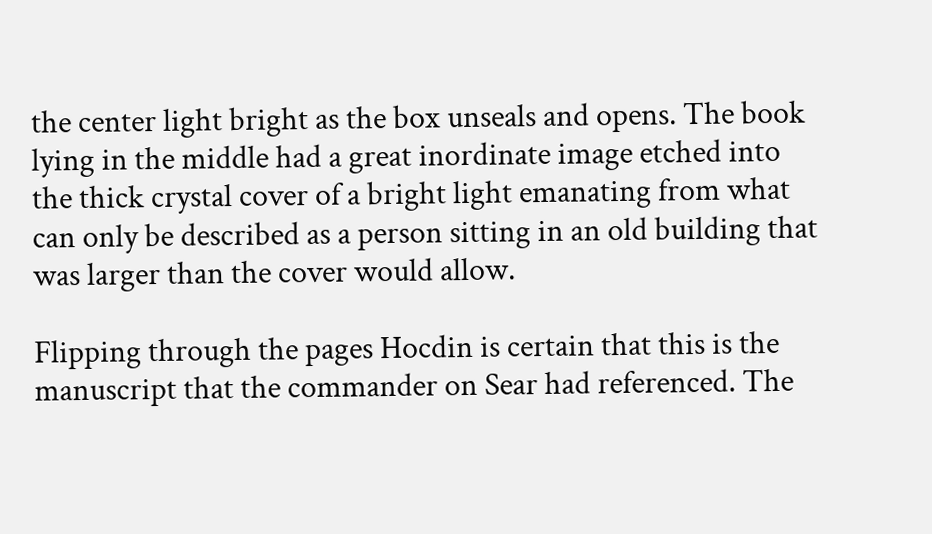the center light bright as the box unseals and opens. The book lying in the middle had a great inordinate image etched into the thick crystal cover of a bright light emanating from what can only be described as a person sitting in an old building that was larger than the cover would allow.

Flipping through the pages Hocdin is certain that this is the manuscript that the commander on Sear had referenced. The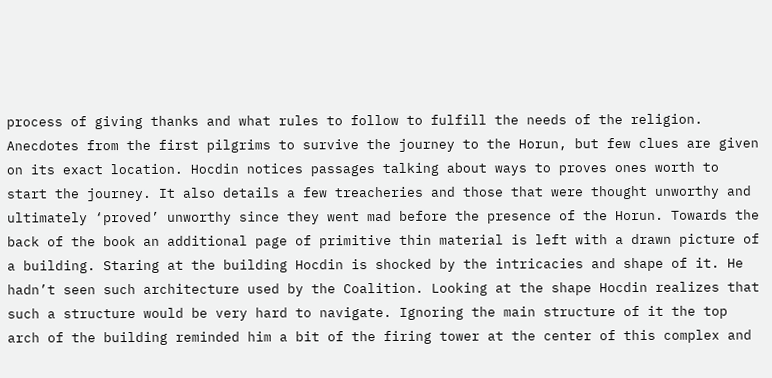process of giving thanks and what rules to follow to fulfill the needs of the religion. Anecdotes from the first pilgrims to survive the journey to the Horun, but few clues are given on its exact location. Hocdin notices passages talking about ways to proves ones worth to start the journey. It also details a few treacheries and those that were thought unworthy and ultimately ‘proved’ unworthy since they went mad before the presence of the Horun. Towards the back of the book an additional page of primitive thin material is left with a drawn picture of a building. Staring at the building Hocdin is shocked by the intricacies and shape of it. He hadn’t seen such architecture used by the Coalition. Looking at the shape Hocdin realizes that such a structure would be very hard to navigate. Ignoring the main structure of it the top arch of the building reminded him a bit of the firing tower at the center of this complex and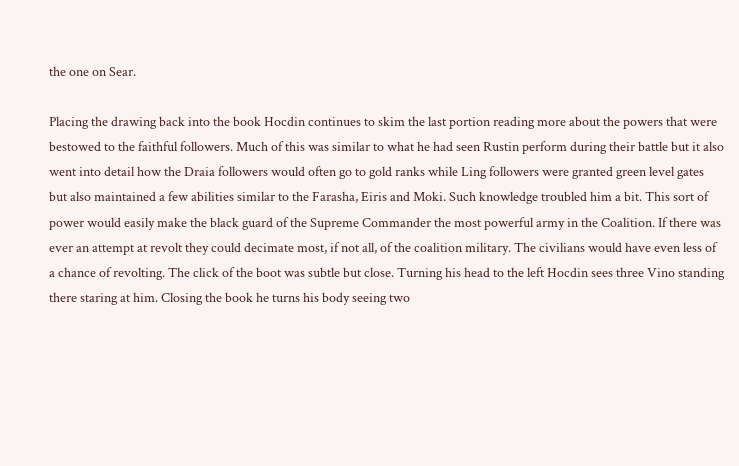the one on Sear.

Placing the drawing back into the book Hocdin continues to skim the last portion reading more about the powers that were bestowed to the faithful followers. Much of this was similar to what he had seen Rustin perform during their battle but it also went into detail how the Draia followers would often go to gold ranks while Ling followers were granted green level gates but also maintained a few abilities similar to the Farasha, Eiris and Moki. Such knowledge troubled him a bit. This sort of power would easily make the black guard of the Supreme Commander the most powerful army in the Coalition. If there was ever an attempt at revolt they could decimate most, if not all, of the coalition military. The civilians would have even less of a chance of revolting. The click of the boot was subtle but close. Turning his head to the left Hocdin sees three Vino standing there staring at him. Closing the book he turns his body seeing two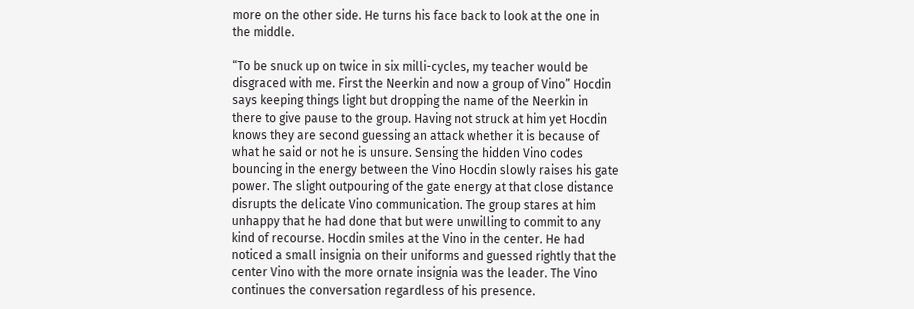more on the other side. He turns his face back to look at the one in the middle.

“To be snuck up on twice in six milli-cycles, my teacher would be disgraced with me. First the Neerkin and now a group of Vino” Hocdin says keeping things light but dropping the name of the Neerkin in there to give pause to the group. Having not struck at him yet Hocdin knows they are second guessing an attack whether it is because of what he said or not he is unsure. Sensing the hidden Vino codes bouncing in the energy between the Vino Hocdin slowly raises his gate power. The slight outpouring of the gate energy at that close distance disrupts the delicate Vino communication. The group stares at him unhappy that he had done that but were unwilling to commit to any kind of recourse. Hocdin smiles at the Vino in the center. He had noticed a small insignia on their uniforms and guessed rightly that the center Vino with the more ornate insignia was the leader. The Vino continues the conversation regardless of his presence.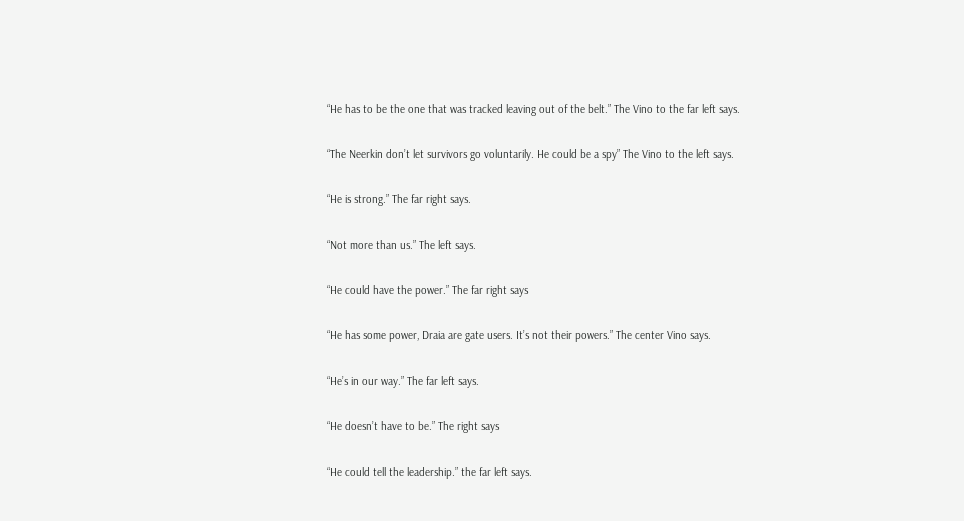“He has to be the one that was tracked leaving out of the belt.” The Vino to the far left says.

“The Neerkin don’t let survivors go voluntarily. He could be a spy” The Vino to the left says.

“He is strong.” The far right says.

“Not more than us.” The left says.

“He could have the power.” The far right says

“He has some power, Draia are gate users. It’s not their powers.” The center Vino says.

“He’s in our way.” The far left says.

“He doesn’t have to be.” The right says

“He could tell the leadership.” the far left says.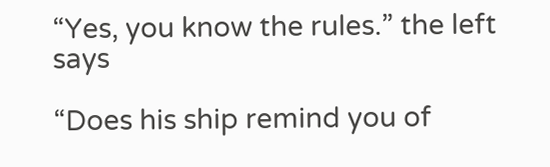“Yes, you know the rules.” the left says

“Does his ship remind you of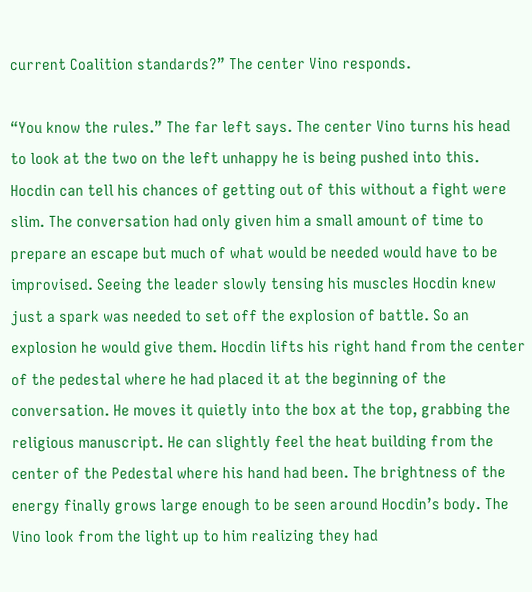current Coalition standards?” The center Vino responds.

“You know the rules.” The far left says. The center Vino turns his head to look at the two on the left unhappy he is being pushed into this. Hocdin can tell his chances of getting out of this without a fight were slim. The conversation had only given him a small amount of time to prepare an escape but much of what would be needed would have to be improvised. Seeing the leader slowly tensing his muscles Hocdin knew just a spark was needed to set off the explosion of battle. So an explosion he would give them. Hocdin lifts his right hand from the center of the pedestal where he had placed it at the beginning of the conversation. He moves it quietly into the box at the top, grabbing the religious manuscript. He can slightly feel the heat building from the center of the Pedestal where his hand had been. The brightness of the energy finally grows large enough to be seen around Hocdin’s body. The Vino look from the light up to him realizing they had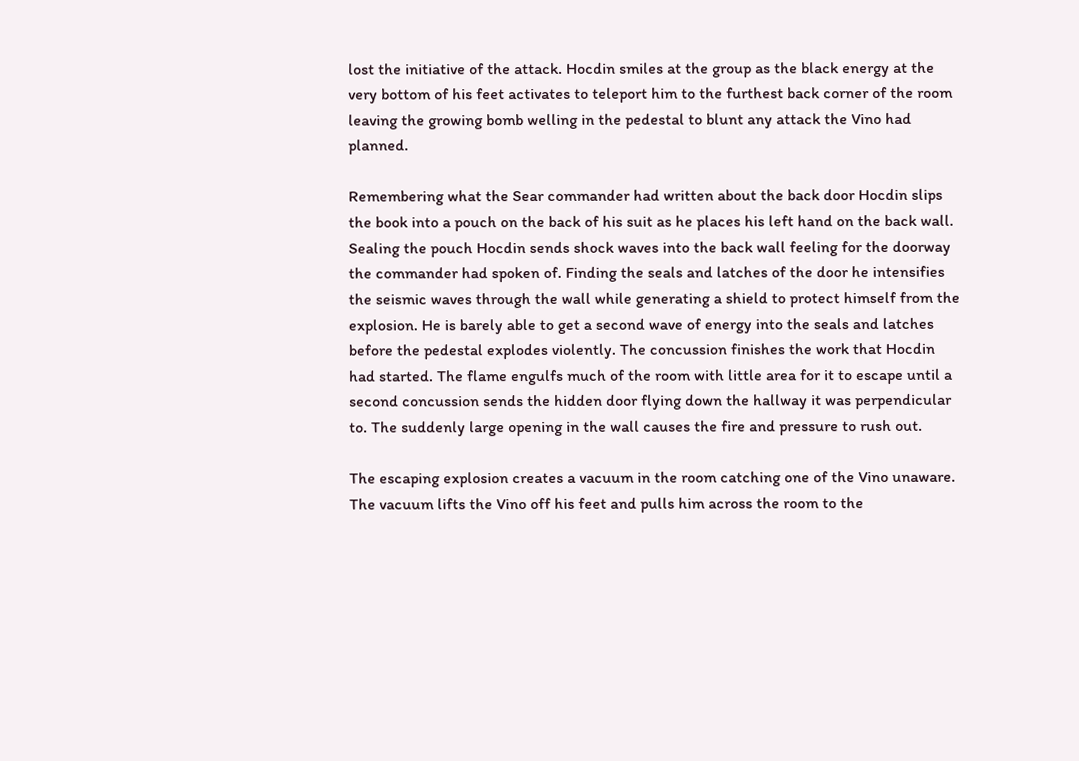lost the initiative of the attack. Hocdin smiles at the group as the black energy at the very bottom of his feet activates to teleport him to the furthest back corner of the room leaving the growing bomb welling in the pedestal to blunt any attack the Vino had planned.

Remembering what the Sear commander had written about the back door Hocdin slips the book into a pouch on the back of his suit as he places his left hand on the back wall. Sealing the pouch Hocdin sends shock waves into the back wall feeling for the doorway the commander had spoken of. Finding the seals and latches of the door he intensifies the seismic waves through the wall while generating a shield to protect himself from the explosion. He is barely able to get a second wave of energy into the seals and latches before the pedestal explodes violently. The concussion finishes the work that Hocdin had started. The flame engulfs much of the room with little area for it to escape until a second concussion sends the hidden door flying down the hallway it was perpendicular to. The suddenly large opening in the wall causes the fire and pressure to rush out.

The escaping explosion creates a vacuum in the room catching one of the Vino unaware. The vacuum lifts the Vino off his feet and pulls him across the room to the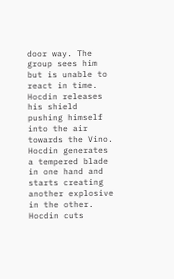door way. The group sees him but is unable to react in time. Hocdin releases his shield pushing himself into the air towards the Vino. Hocdin generates a tempered blade in one hand and starts creating another explosive in the other. Hocdin cuts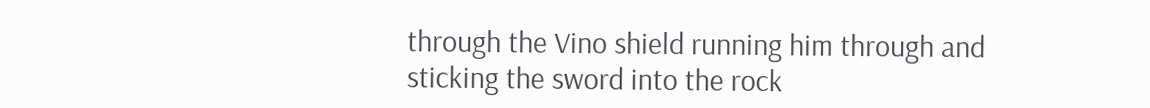through the Vino shield running him through and sticking the sword into the rock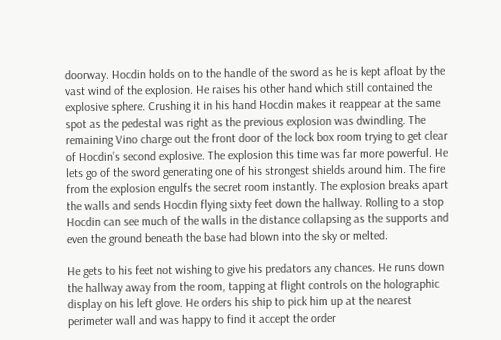doorway. Hocdin holds on to the handle of the sword as he is kept afloat by the vast wind of the explosion. He raises his other hand which still contained the explosive sphere. Crushing it in his hand Hocdin makes it reappear at the same spot as the pedestal was right as the previous explosion was dwindling. The remaining Vino charge out the front door of the lock box room trying to get clear of Hocdin’s second explosive. The explosion this time was far more powerful. He lets go of the sword generating one of his strongest shields around him. The fire from the explosion engulfs the secret room instantly. The explosion breaks apart the walls and sends Hocdin flying sixty feet down the hallway. Rolling to a stop Hocdin can see much of the walls in the distance collapsing as the supports and even the ground beneath the base had blown into the sky or melted.

He gets to his feet not wishing to give his predators any chances. He runs down the hallway away from the room, tapping at flight controls on the holographic display on his left glove. He orders his ship to pick him up at the nearest perimeter wall and was happy to find it accept the order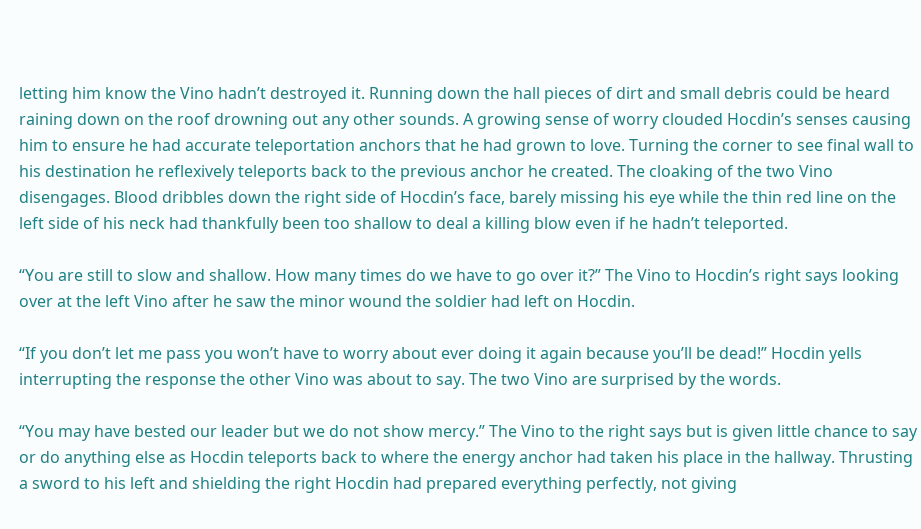letting him know the Vino hadn’t destroyed it. Running down the hall pieces of dirt and small debris could be heard raining down on the roof drowning out any other sounds. A growing sense of worry clouded Hocdin’s senses causing him to ensure he had accurate teleportation anchors that he had grown to love. Turning the corner to see final wall to his destination he reflexively teleports back to the previous anchor he created. The cloaking of the two Vino disengages. Blood dribbles down the right side of Hocdin’s face, barely missing his eye while the thin red line on the left side of his neck had thankfully been too shallow to deal a killing blow even if he hadn’t teleported.

“You are still to slow and shallow. How many times do we have to go over it?” The Vino to Hocdin’s right says looking over at the left Vino after he saw the minor wound the soldier had left on Hocdin.

“If you don’t let me pass you won’t have to worry about ever doing it again because you’ll be dead!” Hocdin yells interrupting the response the other Vino was about to say. The two Vino are surprised by the words.

“You may have bested our leader but we do not show mercy.” The Vino to the right says but is given little chance to say or do anything else as Hocdin teleports back to where the energy anchor had taken his place in the hallway. Thrusting a sword to his left and shielding the right Hocdin had prepared everything perfectly, not giving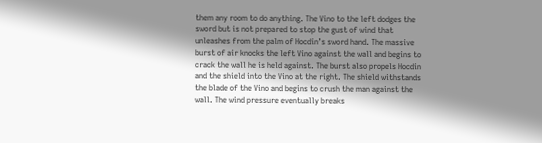them any room to do anything. The Vino to the left dodges the sword but is not prepared to stop the gust of wind that unleashes from the palm of Hocdin’s sword hand. The massive burst of air knocks the left Vino against the wall and begins to crack the wall he is held against. The burst also propels Hocdin and the shield into the Vino at the right. The shield withstands the blade of the Vino and begins to crush the man against the wall. The wind pressure eventually breaks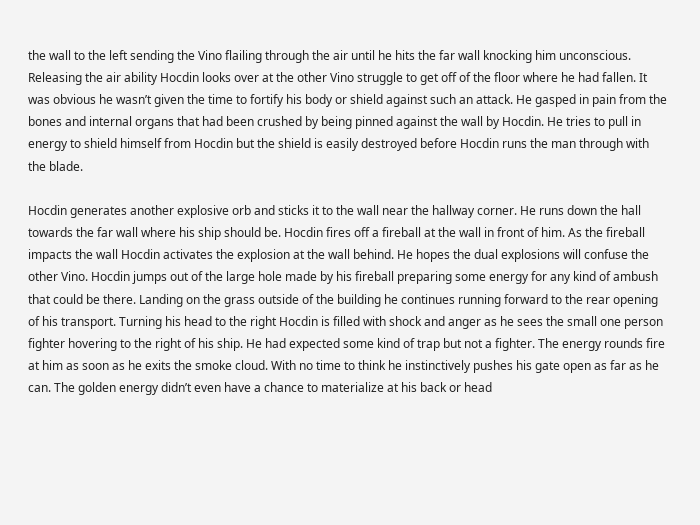the wall to the left sending the Vino flailing through the air until he hits the far wall knocking him unconscious. Releasing the air ability Hocdin looks over at the other Vino struggle to get off of the floor where he had fallen. It was obvious he wasn’t given the time to fortify his body or shield against such an attack. He gasped in pain from the bones and internal organs that had been crushed by being pinned against the wall by Hocdin. He tries to pull in energy to shield himself from Hocdin but the shield is easily destroyed before Hocdin runs the man through with the blade.

Hocdin generates another explosive orb and sticks it to the wall near the hallway corner. He runs down the hall towards the far wall where his ship should be. Hocdin fires off a fireball at the wall in front of him. As the fireball impacts the wall Hocdin activates the explosion at the wall behind. He hopes the dual explosions will confuse the other Vino. Hocdin jumps out of the large hole made by his fireball preparing some energy for any kind of ambush that could be there. Landing on the grass outside of the building he continues running forward to the rear opening of his transport. Turning his head to the right Hocdin is filled with shock and anger as he sees the small one person fighter hovering to the right of his ship. He had expected some kind of trap but not a fighter. The energy rounds fire at him as soon as he exits the smoke cloud. With no time to think he instinctively pushes his gate open as far as he can. The golden energy didn’t even have a chance to materialize at his back or head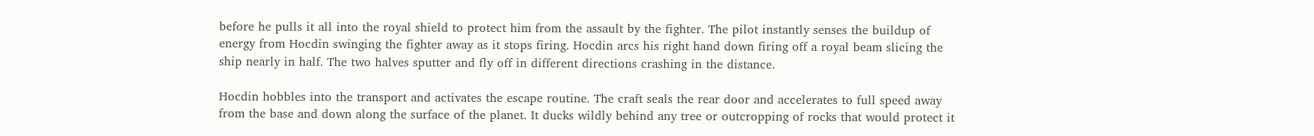before he pulls it all into the royal shield to protect him from the assault by the fighter. The pilot instantly senses the buildup of energy from Hocdin swinging the fighter away as it stops firing. Hocdin arcs his right hand down firing off a royal beam slicing the ship nearly in half. The two halves sputter and fly off in different directions crashing in the distance.

Hocdin hobbles into the transport and activates the escape routine. The craft seals the rear door and accelerates to full speed away from the base and down along the surface of the planet. It ducks wildly behind any tree or outcropping of rocks that would protect it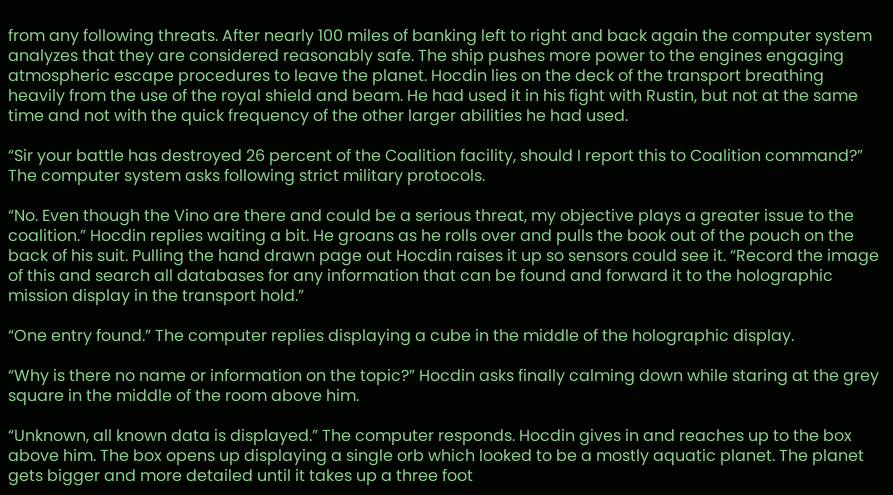from any following threats. After nearly 100 miles of banking left to right and back again the computer system analyzes that they are considered reasonably safe. The ship pushes more power to the engines engaging atmospheric escape procedures to leave the planet. Hocdin lies on the deck of the transport breathing heavily from the use of the royal shield and beam. He had used it in his fight with Rustin, but not at the same time and not with the quick frequency of the other larger abilities he had used.

“Sir your battle has destroyed 26 percent of the Coalition facility, should I report this to Coalition command?” The computer system asks following strict military protocols.

“No. Even though the Vino are there and could be a serious threat, my objective plays a greater issue to the coalition.” Hocdin replies waiting a bit. He groans as he rolls over and pulls the book out of the pouch on the back of his suit. Pulling the hand drawn page out Hocdin raises it up so sensors could see it. “Record the image of this and search all databases for any information that can be found and forward it to the holographic mission display in the transport hold.”

“One entry found.” The computer replies displaying a cube in the middle of the holographic display.

“Why is there no name or information on the topic?” Hocdin asks finally calming down while staring at the grey square in the middle of the room above him.

“Unknown, all known data is displayed.” The computer responds. Hocdin gives in and reaches up to the box above him. The box opens up displaying a single orb which looked to be a mostly aquatic planet. The planet gets bigger and more detailed until it takes up a three foot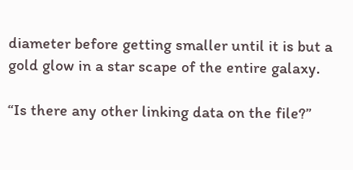diameter before getting smaller until it is but a gold glow in a star scape of the entire galaxy.

“Is there any other linking data on the file?”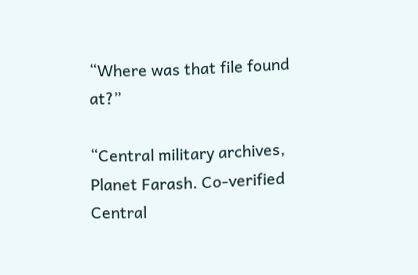“Where was that file found at?”

“Central military archives, Planet Farash. Co-verified Central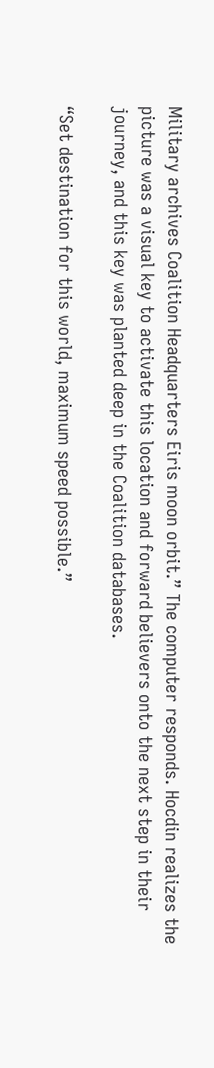Military archives Coalition Headquarters Eiris moon orbit.” The computer responds. Hocdin realizes the picture was a visual key to activate this location and forward believers onto the next step in their journey, and this key was planted deep in the Coalition databases.

“Set destination for this world, maximum speed possible.”